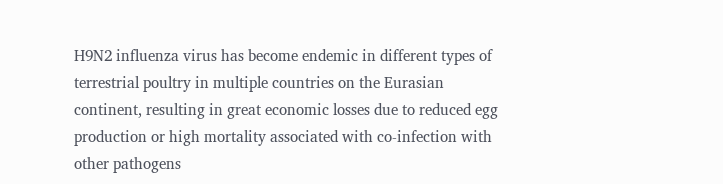H9N2 influenza virus has become endemic in different types of terrestrial poultry in multiple countries on the Eurasian continent, resulting in great economic losses due to reduced egg production or high mortality associated with co-infection with other pathogens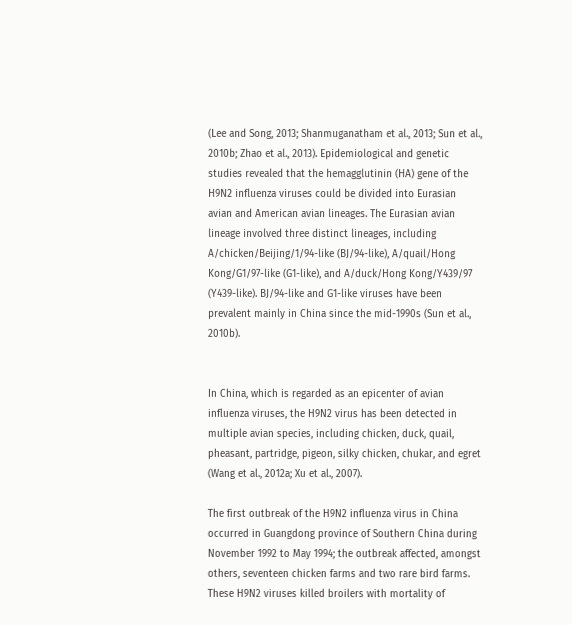(Lee and Song, 2013; Shanmuganatham et al., 2013; Sun et al., 2010b; Zhao et al., 2013). Epidemiological and genetic studies revealed that the hemagglutinin (HA) gene of the H9N2 influenza viruses could be divided into Eurasian avian and American avian lineages. The Eurasian avian lineage involved three distinct lineages, including A/chicken/Beijing/1/94-like (BJ/94-like), A/quail/Hong Kong/G1/97-like (G1-like), and A/duck/Hong Kong/Y439/97 (Y439-like). BJ/94-like and G1-like viruses have been prevalent mainly in China since the mid-1990s (Sun et al., 2010b).


In China, which is regarded as an epicenter of avian influenza viruses, the H9N2 virus has been detected in multiple avian species, including chicken, duck, quail, pheasant, partridge, pigeon, silky chicken, chukar, and egret (Wang et al., 2012a; Xu et al., 2007).

The first outbreak of the H9N2 influenza virus in China occurred in Guangdong province of Southern China during November 1992 to May 1994; the outbreak affected, amongst others, seventeen chicken farms and two rare bird farms. These H9N2 viruses killed broilers with mortality of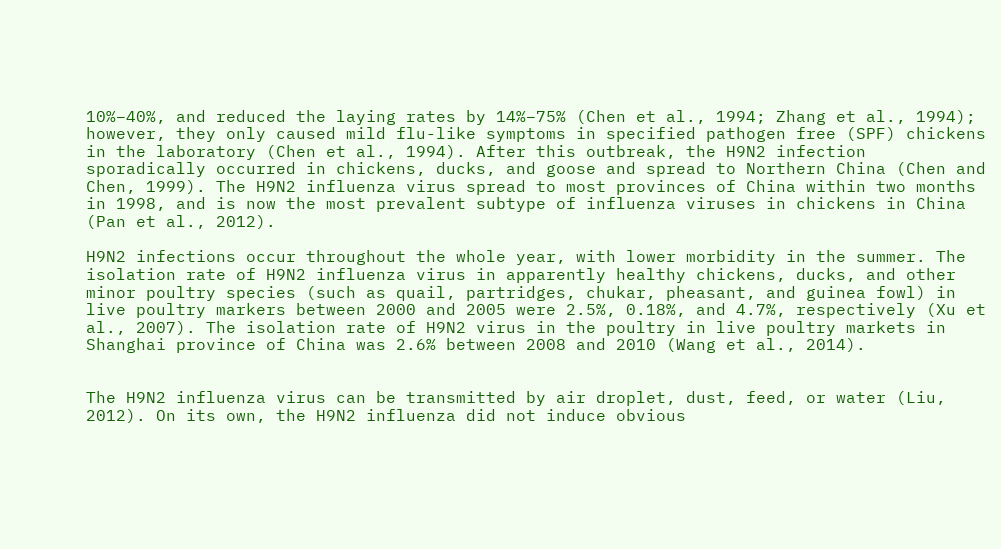10%–40%, and reduced the laying rates by 14%–75% (Chen et al., 1994; Zhang et al., 1994); however, they only caused mild flu-like symptoms in specified pathogen free (SPF) chickens in the laboratory (Chen et al., 1994). After this outbreak, the H9N2 infection sporadically occurred in chickens, ducks, and goose and spread to Northern China (Chen and Chen, 1999). The H9N2 influenza virus spread to most provinces of China within two months in 1998, and is now the most prevalent subtype of influenza viruses in chickens in China (Pan et al., 2012).

H9N2 infections occur throughout the whole year, with lower morbidity in the summer. The isolation rate of H9N2 influenza virus in apparently healthy chickens, ducks, and other minor poultry species (such as quail, partridges, chukar, pheasant, and guinea fowl) in live poultry markers between 2000 and 2005 were 2.5%, 0.18%, and 4.7%, respectively (Xu et al., 2007). The isolation rate of H9N2 virus in the poultry in live poultry markets in Shanghai province of China was 2.6% between 2008 and 2010 (Wang et al., 2014).


The H9N2 influenza virus can be transmitted by air droplet, dust, feed, or water (Liu, 2012). On its own, the H9N2 influenza did not induce obvious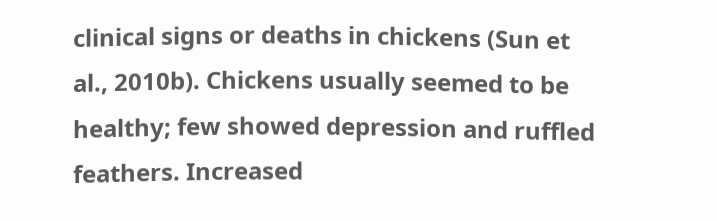clinical signs or deaths in chickens (Sun et al., 2010b). Chickens usually seemed to be healthy; few showed depression and ruffled feathers. Increased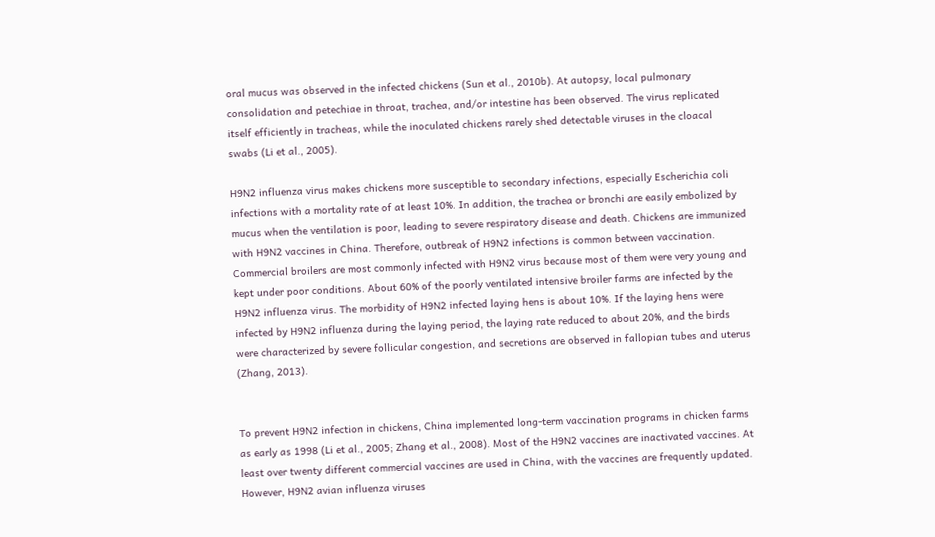oral mucus was observed in the infected chickens (Sun et al., 2010b). At autopsy, local pulmonary consolidation and petechiae in throat, trachea, and/or intestine has been observed. The virus replicated itself efficiently in tracheas, while the inoculated chickens rarely shed detectable viruses in the cloacal swabs (Li et al., 2005).

H9N2 influenza virus makes chickens more susceptible to secondary infections, especially Escherichia coli infections with a mortality rate of at least 10%. In addition, the trachea or bronchi are easily embolized by mucus when the ventilation is poor, leading to severe respiratory disease and death. Chickens are immunized with H9N2 vaccines in China. Therefore, outbreak of H9N2 infections is common between vaccination. Commercial broilers are most commonly infected with H9N2 virus because most of them were very young and kept under poor conditions. About 60% of the poorly ventilated intensive broiler farms are infected by the H9N2 influenza virus. The morbidity of H9N2 infected laying hens is about 10%. If the laying hens were infected by H9N2 influenza during the laying period, the laying rate reduced to about 20%, and the birds were characterized by severe follicular congestion, and secretions are observed in fallopian tubes and uterus (Zhang, 2013).


To prevent H9N2 infection in chickens, China implemented long-term vaccination programs in chicken farms as early as 1998 (Li et al., 2005; Zhang et al., 2008). Most of the H9N2 vaccines are inactivated vaccines. At least over twenty different commercial vaccines are used in China, with the vaccines are frequently updated. However, H9N2 avian influenza viruses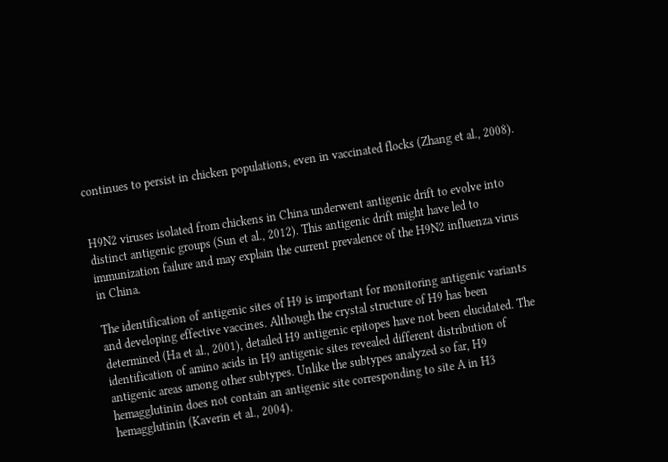continues to persist in chicken populations, even in vaccinated flocks (Zhang et al., 2008).


H9N2 viruses isolated from chickens in China underwent antigenic drift to evolve into distinct antigenic groups (Sun et al., 2012). This antigenic drift might have led to immunization failure and may explain the current prevalence of the H9N2 influenza virus in China.

The identification of antigenic sites of H9 is important for monitoring antigenic variants and developing effective vaccines. Although the crystal structure of H9 has been determined (Ha et al., 2001), detailed H9 antigenic epitopes have not been elucidated. The identification of amino acids in H9 antigenic sites revealed different distribution of antigenic areas among other subtypes. Unlike the subtypes analyzed so far, H9 hemagglutinin does not contain an antigenic site corresponding to site A in H3 hemagglutinin (Kaverin et al., 2004).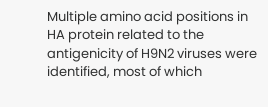Multiple amino acid positions in HA protein related to the antigenicity of H9N2 viruses were identified, most of which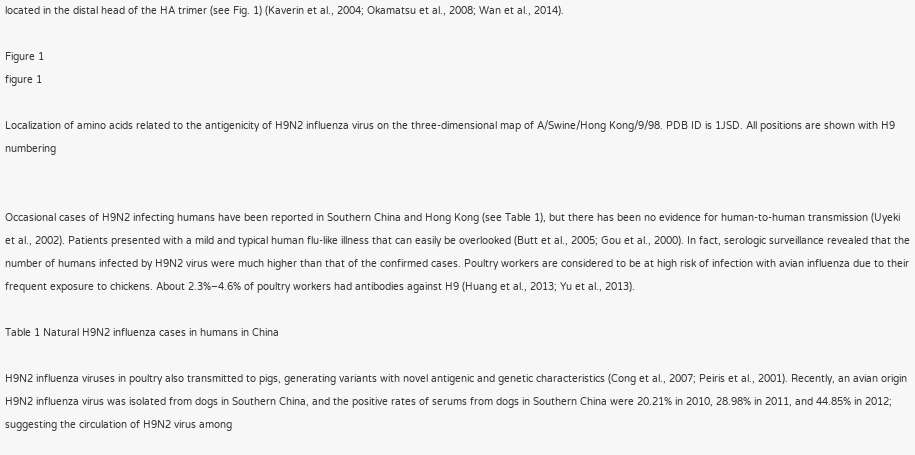located in the distal head of the HA trimer (see Fig. 1) (Kaverin et al., 2004; Okamatsu et al., 2008; Wan et al., 2014).

Figure 1
figure 1

Localization of amino acids related to the antigenicity of H9N2 influenza virus on the three-dimensional map of A/Swine/Hong Kong/9/98. PDB ID is 1JSD. All positions are shown with H9 numbering


Occasional cases of H9N2 infecting humans have been reported in Southern China and Hong Kong (see Table 1), but there has been no evidence for human-to-human transmission (Uyeki et al., 2002). Patients presented with a mild and typical human flu-like illness that can easily be overlooked (Butt et al., 2005; Gou et al., 2000). In fact, serologic surveillance revealed that the number of humans infected by H9N2 virus were much higher than that of the confirmed cases. Poultry workers are considered to be at high risk of infection with avian influenza due to their frequent exposure to chickens. About 2.3%–4.6% of poultry workers had antibodies against H9 (Huang et al., 2013; Yu et al., 2013).

Table 1 Natural H9N2 influenza cases in humans in China

H9N2 influenza viruses in poultry also transmitted to pigs, generating variants with novel antigenic and genetic characteristics (Cong et al., 2007; Peiris et al., 2001). Recently, an avian origin H9N2 influenza virus was isolated from dogs in Southern China, and the positive rates of serums from dogs in Southern China were 20.21% in 2010, 28.98% in 2011, and 44.85% in 2012; suggesting the circulation of H9N2 virus among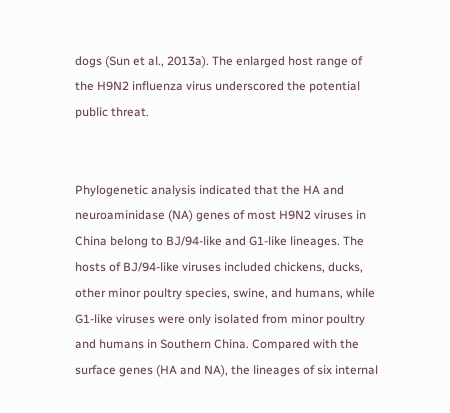dogs (Sun et al., 2013a). The enlarged host range of the H9N2 influenza virus underscored the potential public threat.


Phylogenetic analysis indicated that the HA and neuroaminidase (NA) genes of most H9N2 viruses in China belong to BJ/94-like and G1-like lineages. The hosts of BJ/94-like viruses included chickens, ducks, other minor poultry species, swine, and humans, while G1-like viruses were only isolated from minor poultry and humans in Southern China. Compared with the surface genes (HA and NA), the lineages of six internal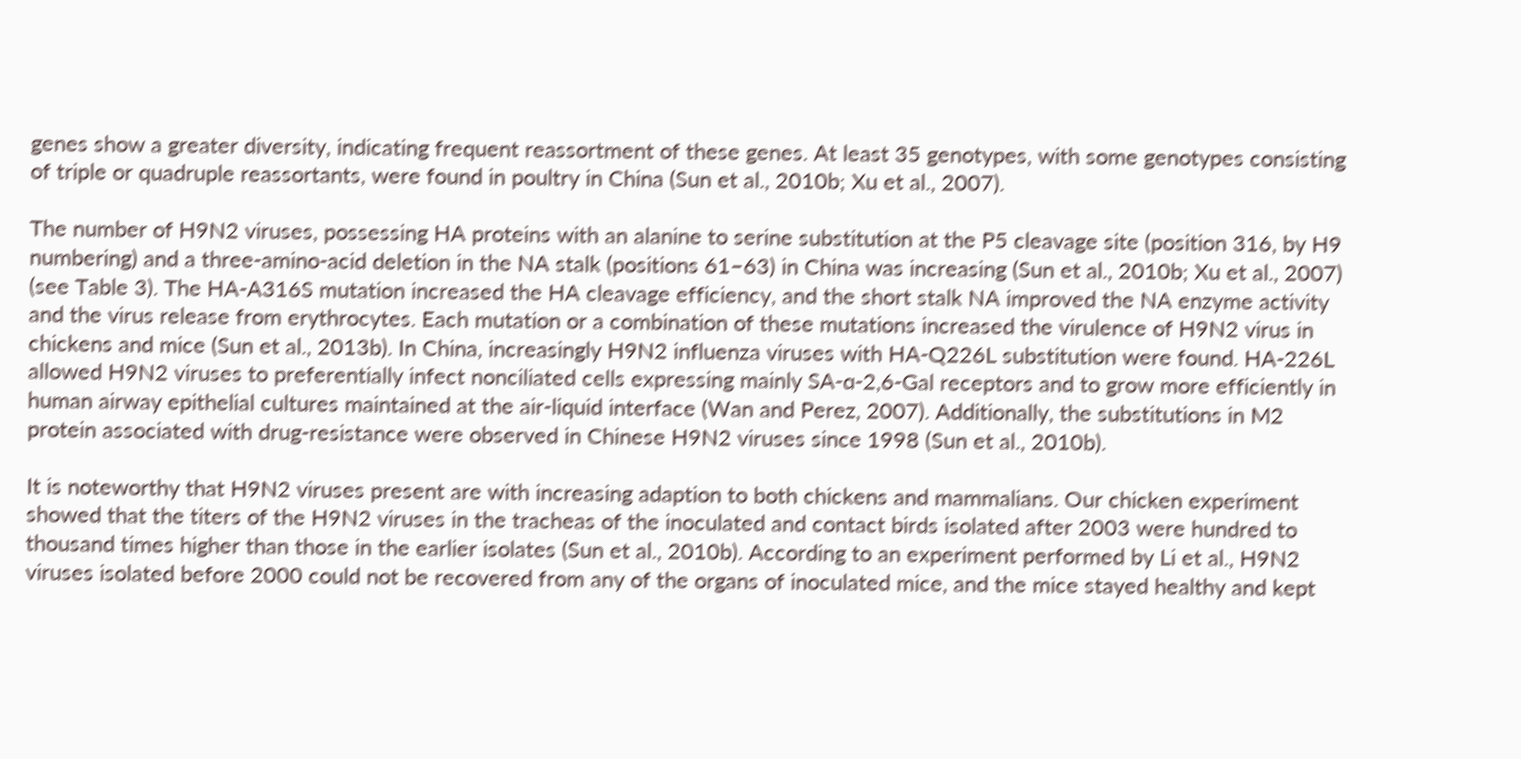genes show a greater diversity, indicating frequent reassortment of these genes. At least 35 genotypes, with some genotypes consisting of triple or quadruple reassortants, were found in poultry in China (Sun et al., 2010b; Xu et al., 2007).

The number of H9N2 viruses, possessing HA proteins with an alanine to serine substitution at the P5 cleavage site (position 316, by H9 numbering) and a three-amino-acid deletion in the NA stalk (positions 61–63) in China was increasing (Sun et al., 2010b; Xu et al., 2007) (see Table 3). The HA-A316S mutation increased the HA cleavage efficiency, and the short stalk NA improved the NA enzyme activity and the virus release from erythrocytes. Each mutation or a combination of these mutations increased the virulence of H9N2 virus in chickens and mice (Sun et al., 2013b). In China, increasingly H9N2 influenza viruses with HA-Q226L substitution were found. HA-226L allowed H9N2 viruses to preferentially infect nonciliated cells expressing mainly SA-ɑ-2,6-Gal receptors and to grow more efficiently in human airway epithelial cultures maintained at the air-liquid interface (Wan and Perez, 2007). Additionally, the substitutions in M2 protein associated with drug-resistance were observed in Chinese H9N2 viruses since 1998 (Sun et al., 2010b).

It is noteworthy that H9N2 viruses present are with increasing adaption to both chickens and mammalians. Our chicken experiment showed that the titers of the H9N2 viruses in the tracheas of the inoculated and contact birds isolated after 2003 were hundred to thousand times higher than those in the earlier isolates (Sun et al., 2010b). According to an experiment performed by Li et al., H9N2 viruses isolated before 2000 could not be recovered from any of the organs of inoculated mice, and the mice stayed healthy and kept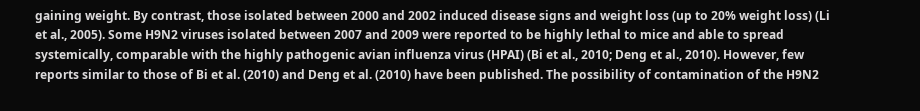gaining weight. By contrast, those isolated between 2000 and 2002 induced disease signs and weight loss (up to 20% weight loss) (Li et al., 2005). Some H9N2 viruses isolated between 2007 and 2009 were reported to be highly lethal to mice and able to spread systemically, comparable with the highly pathogenic avian influenza virus (HPAI) (Bi et al., 2010; Deng et al., 2010). However, few reports similar to those of Bi et al. (2010) and Deng et al. (2010) have been published. The possibility of contamination of the H9N2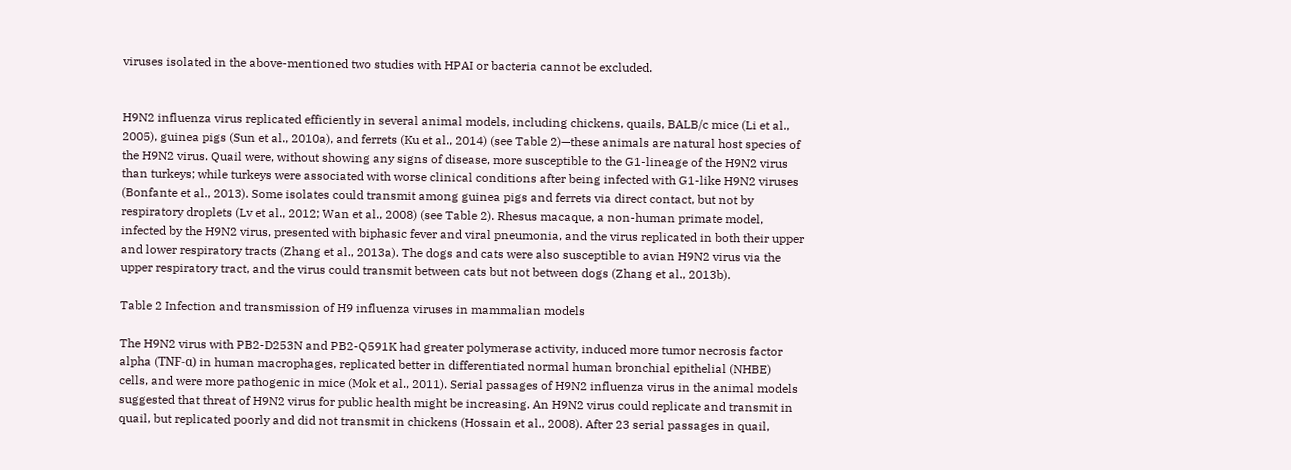viruses isolated in the above-mentioned two studies with HPAI or bacteria cannot be excluded.


H9N2 influenza virus replicated efficiently in several animal models, including chickens, quails, BALB/c mice (Li et al., 2005), guinea pigs (Sun et al., 2010a), and ferrets (Ku et al., 2014) (see Table 2)—these animals are natural host species of the H9N2 virus. Quail were, without showing any signs of disease, more susceptible to the G1-lineage of the H9N2 virus than turkeys; while turkeys were associated with worse clinical conditions after being infected with G1-like H9N2 viruses (Bonfante et al., 2013). Some isolates could transmit among guinea pigs and ferrets via direct contact, but not by respiratory droplets (Lv et al., 2012; Wan et al., 2008) (see Table 2). Rhesus macaque, a non-human primate model, infected by the H9N2 virus, presented with biphasic fever and viral pneumonia, and the virus replicated in both their upper and lower respiratory tracts (Zhang et al., 2013a). The dogs and cats were also susceptible to avian H9N2 virus via the upper respiratory tract, and the virus could transmit between cats but not between dogs (Zhang et al., 2013b).

Table 2 Infection and transmission of H9 influenza viruses in mammalian models

The H9N2 virus with PB2-D253N and PB2-Q591K had greater polymerase activity, induced more tumor necrosis factor alpha (TNF-ɑ) in human macrophages, replicated better in differentiated normal human bronchial epithelial (NHBE) cells, and were more pathogenic in mice (Mok et al., 2011). Serial passages of H9N2 influenza virus in the animal models suggested that threat of H9N2 virus for public health might be increasing. An H9N2 virus could replicate and transmit in quail, but replicated poorly and did not transmit in chickens (Hossain et al., 2008). After 23 serial passages in quail,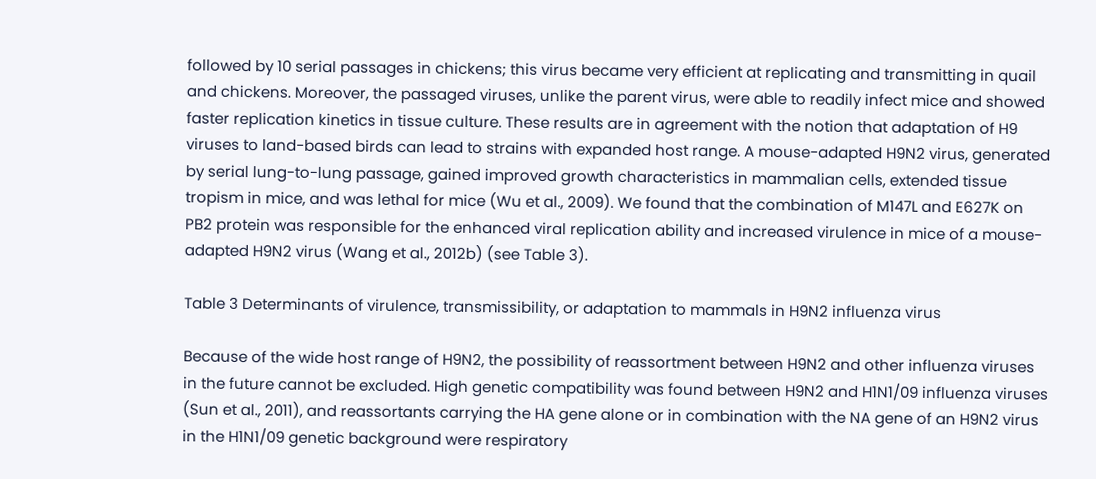followed by 10 serial passages in chickens; this virus became very efficient at replicating and transmitting in quail and chickens. Moreover, the passaged viruses, unlike the parent virus, were able to readily infect mice and showed faster replication kinetics in tissue culture. These results are in agreement with the notion that adaptation of H9 viruses to land-based birds can lead to strains with expanded host range. A mouse-adapted H9N2 virus, generated by serial lung-to-lung passage, gained improved growth characteristics in mammalian cells, extended tissue tropism in mice, and was lethal for mice (Wu et al., 2009). We found that the combination of M147L and E627K on PB2 protein was responsible for the enhanced viral replication ability and increased virulence in mice of a mouse-adapted H9N2 virus (Wang et al., 2012b) (see Table 3).

Table 3 Determinants of virulence, transmissibility, or adaptation to mammals in H9N2 influenza virus

Because of the wide host range of H9N2, the possibility of reassortment between H9N2 and other influenza viruses in the future cannot be excluded. High genetic compatibility was found between H9N2 and H1N1/09 influenza viruses (Sun et al., 2011), and reassortants carrying the HA gene alone or in combination with the NA gene of an H9N2 virus in the H1N1/09 genetic background were respiratory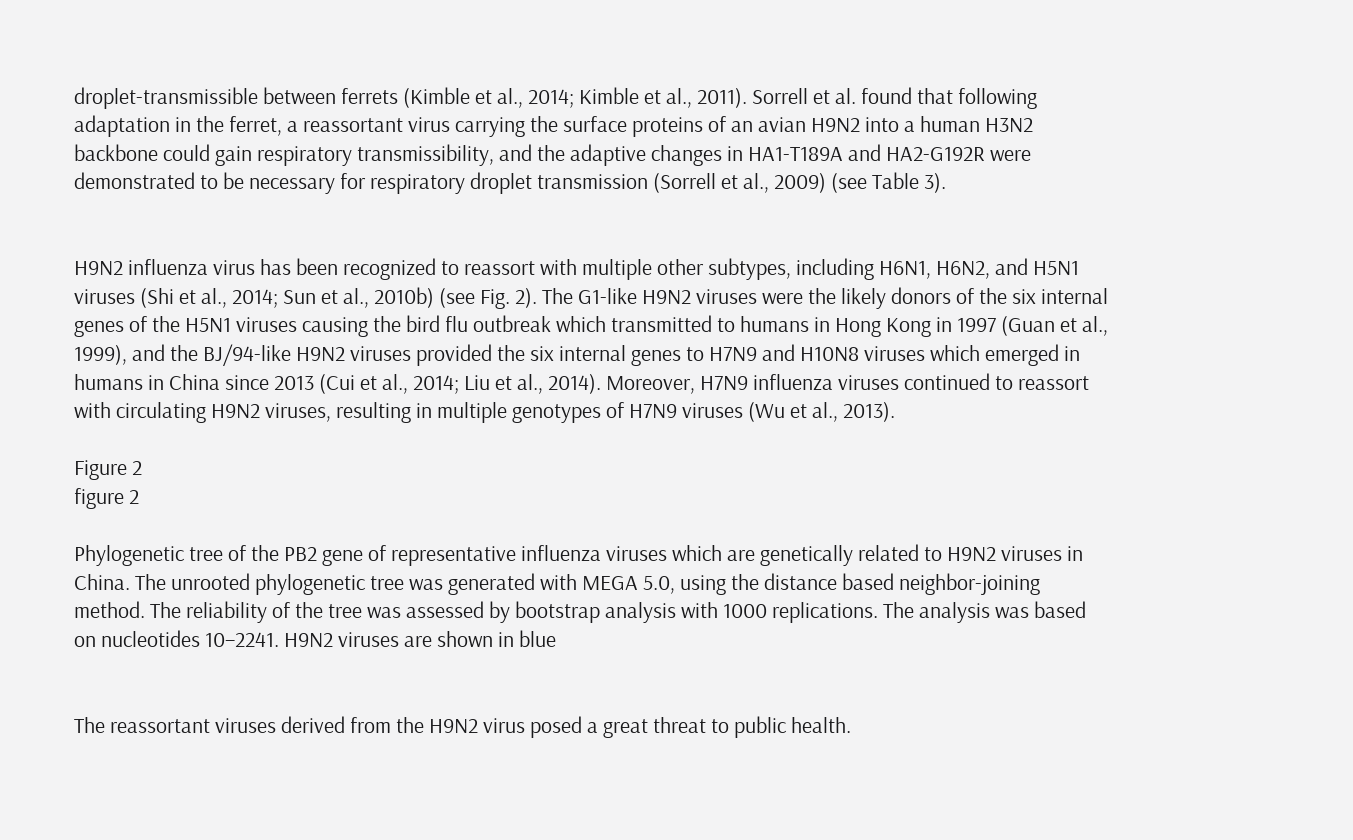droplet-transmissible between ferrets (Kimble et al., 2014; Kimble et al., 2011). Sorrell et al. found that following adaptation in the ferret, a reassortant virus carrying the surface proteins of an avian H9N2 into a human H3N2 backbone could gain respiratory transmissibility, and the adaptive changes in HA1-T189A and HA2-G192R were demonstrated to be necessary for respiratory droplet transmission (Sorrell et al., 2009) (see Table 3).


H9N2 influenza virus has been recognized to reassort with multiple other subtypes, including H6N1, H6N2, and H5N1 viruses (Shi et al., 2014; Sun et al., 2010b) (see Fig. 2). The G1-like H9N2 viruses were the likely donors of the six internal genes of the H5N1 viruses causing the bird flu outbreak which transmitted to humans in Hong Kong in 1997 (Guan et al., 1999), and the BJ/94-like H9N2 viruses provided the six internal genes to H7N9 and H10N8 viruses which emerged in humans in China since 2013 (Cui et al., 2014; Liu et al., 2014). Moreover, H7N9 influenza viruses continued to reassort with circulating H9N2 viruses, resulting in multiple genotypes of H7N9 viruses (Wu et al., 2013).

Figure 2
figure 2

Phylogenetic tree of the PB2 gene of representative influenza viruses which are genetically related to H9N2 viruses in China. The unrooted phylogenetic tree was generated with MEGA 5.0, using the distance based neighbor-joining method. The reliability of the tree was assessed by bootstrap analysis with 1000 replications. The analysis was based on nucleotides 10–2241. H9N2 viruses are shown in blue


The reassortant viruses derived from the H9N2 virus posed a great threat to public health.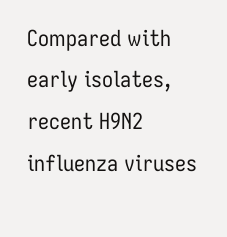Compared with early isolates, recent H9N2 influenza viruses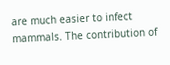are much easier to infect mammals. The contribution of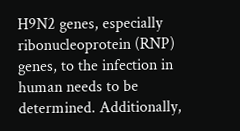H9N2 genes, especially ribonucleoprotein (RNP) genes, to the infection in human needs to be determined. Additionally,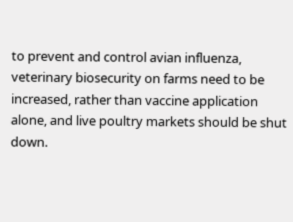to prevent and control avian influenza, veterinary biosecurity on farms need to be increased, rather than vaccine application alone, and live poultry markets should be shut down.